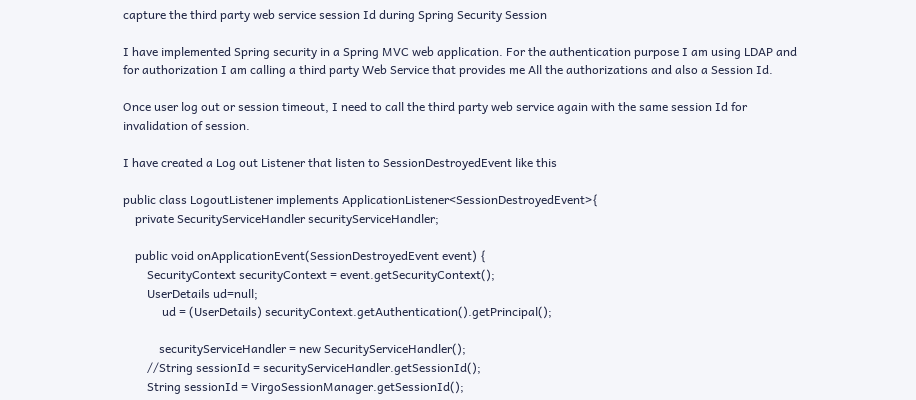capture the third party web service session Id during Spring Security Session

I have implemented Spring security in a Spring MVC web application. For the authentication purpose I am using LDAP and for authorization I am calling a third party Web Service that provides me All the authorizations and also a Session Id.

Once user log out or session timeout, I need to call the third party web service again with the same session Id for invalidation of session.

I have created a Log out Listener that listen to SessionDestroyedEvent like this

public class LogoutListener implements ApplicationListener<SessionDestroyedEvent>{
    private SecurityServiceHandler securityServiceHandler;

    public void onApplicationEvent(SessionDestroyedEvent event) {
        SecurityContext securityContext = event.getSecurityContext();
        UserDetails ud=null;
             ud = (UserDetails) securityContext.getAuthentication().getPrincipal();

            securityServiceHandler = new SecurityServiceHandler();
        //String sessionId = securityServiceHandler.getSessionId();
        String sessionId = VirgoSessionManager.getSessionId();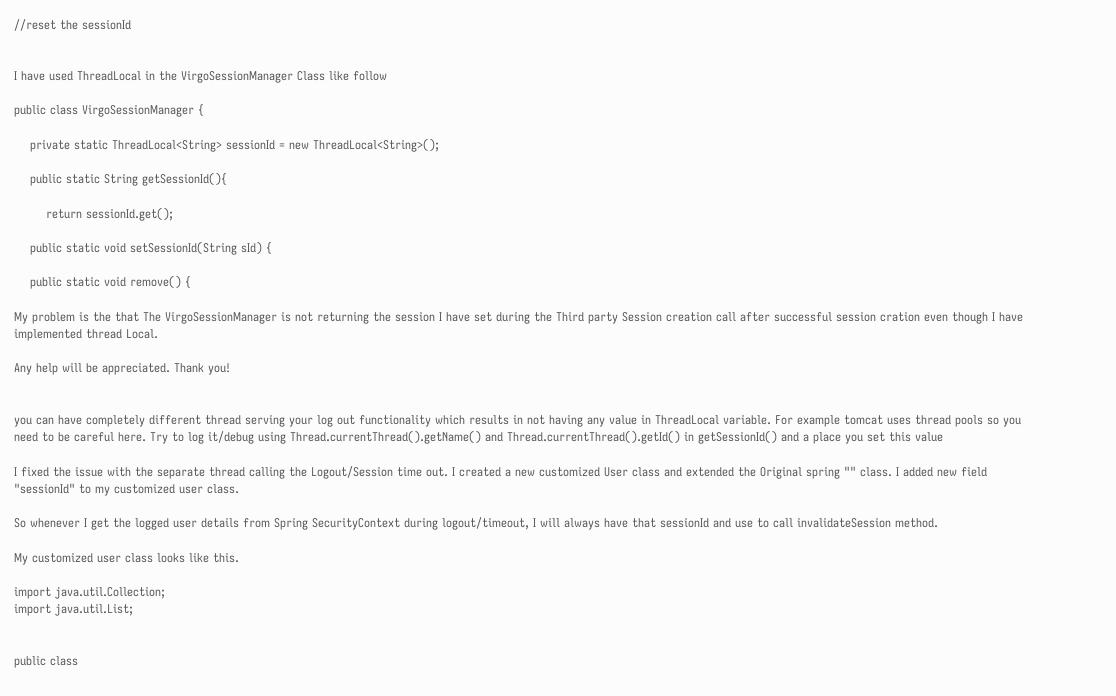//reset the sessionId


I have used ThreadLocal in the VirgoSessionManager Class like follow

public class VirgoSessionManager {

    private static ThreadLocal<String> sessionId = new ThreadLocal<String>();

    public static String getSessionId(){

        return sessionId.get();

    public static void setSessionId(String sId) {

    public static void remove() {

My problem is the that The VirgoSessionManager is not returning the session I have set during the Third party Session creation call after successful session cration even though I have implemented thread Local.

Any help will be appreciated. Thank you!


you can have completely different thread serving your log out functionality which results in not having any value in ThreadLocal variable. For example tomcat uses thread pools so you need to be careful here. Try to log it/debug using Thread.currentThread().getName() and Thread.currentThread().getId() in getSessionId() and a place you set this value

I fixed the issue with the separate thread calling the Logout/Session time out. I created a new customized User class and extended the Original spring "" class. I added new field "sessionId" to my customized user class.

So whenever I get the logged user details from Spring SecurityContext during logout/timeout, I will always have that sessionId and use to call invalidateSession method.

My customized user class looks like this.

import java.util.Collection;
import java.util.List;


public class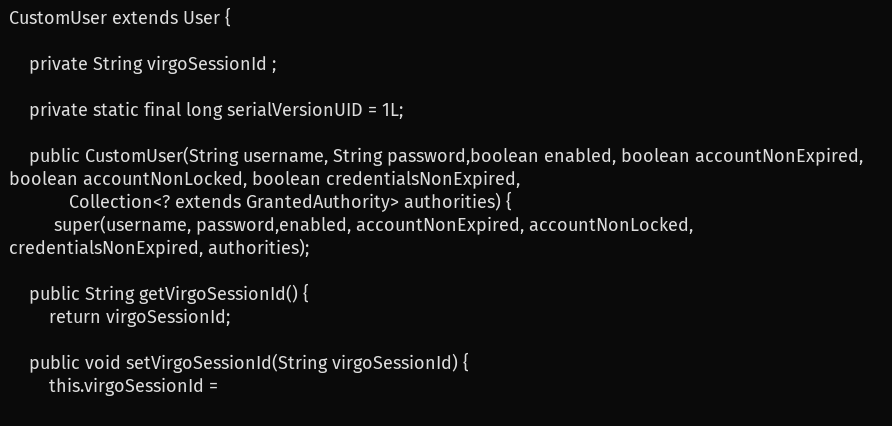CustomUser extends User {

    private String virgoSessionId ;

    private static final long serialVersionUID = 1L;

    public CustomUser(String username, String password,boolean enabled, boolean accountNonExpired, boolean accountNonLocked, boolean credentialsNonExpired,
            Collection<? extends GrantedAuthority> authorities) {
         super(username, password,enabled, accountNonExpired, accountNonLocked, credentialsNonExpired, authorities);

    public String getVirgoSessionId() {
        return virgoSessionId;

    public void setVirgoSessionId(String virgoSessionId) {
        this.virgoSessionId =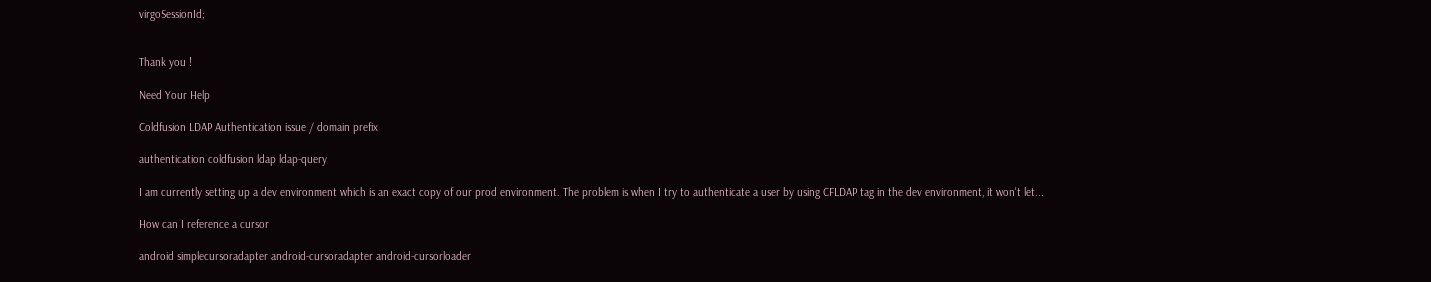virgoSessionId;


Thank you !

Need Your Help

Coldfusion LDAP Authentication issue / domain prefix

authentication coldfusion ldap ldap-query

I am currently setting up a dev environment which is an exact copy of our prod environment. The problem is when I try to authenticate a user by using CFLDAP tag in the dev environment, it won't let...

How can I reference a cursor

android simplecursoradapter android-cursoradapter android-cursorloader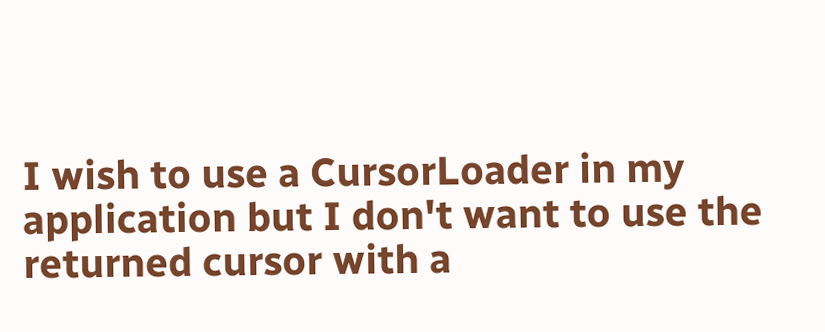I wish to use a CursorLoader in my application but I don't want to use the returned cursor with a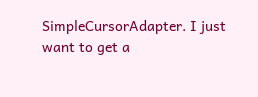SimpleCursorAdapter. I just want to get a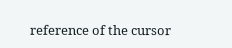reference of the cursor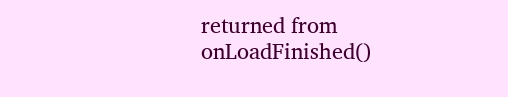returned from onLoadFinished()